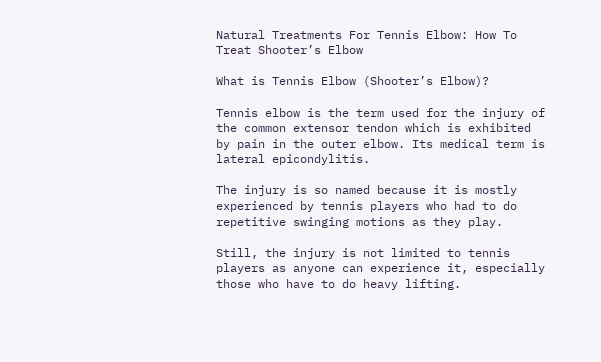Natural Treatments For Tennis Elbow: How To Treat Shooter’s Elbow

What is Tennis Elbow (Shooter’s Elbow)?

Tennis elbow is the term used for the injury of the common extensor tendon which is exhibited by pain in the outer elbow. Its medical term is lateral epicondylitis.

The injury is so named because it is mostly experienced by tennis players who had to do repetitive swinging motions as they play.

Still, the injury is not limited to tennis players as anyone can experience it, especially those who have to do heavy lifting.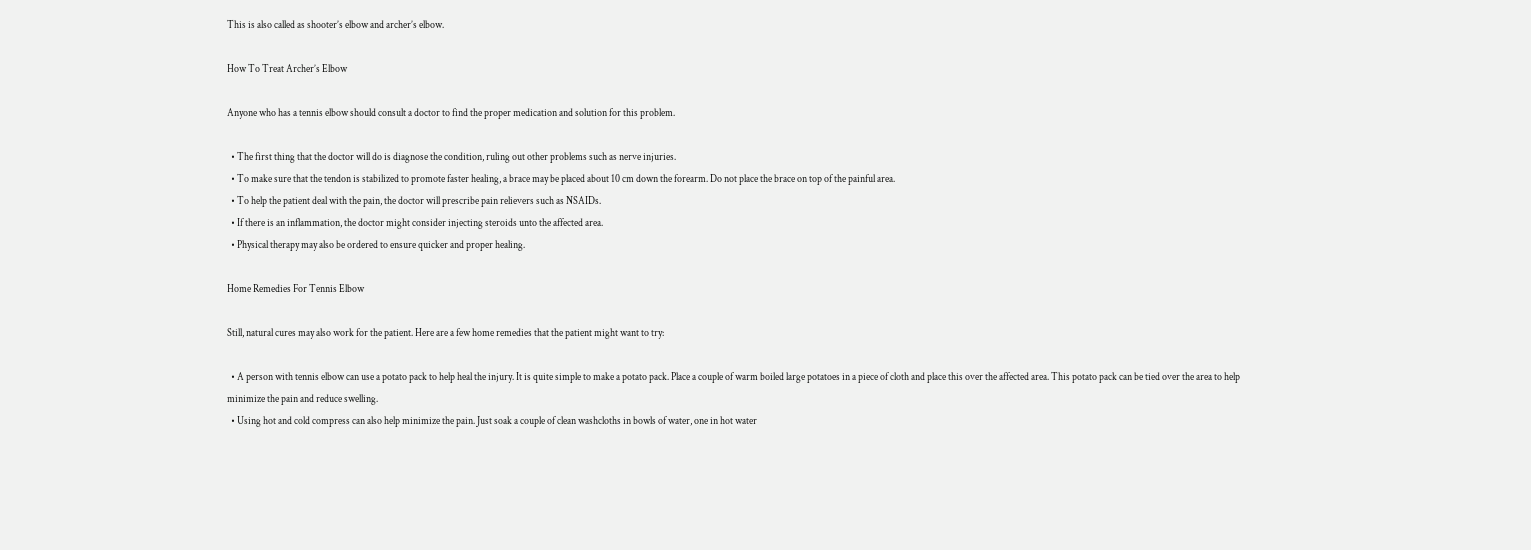This is also called as shooter’s elbow and archer’s elbow.

How To Treat Archer’s Elbow

Anyone who has a tennis elbow should consult a doctor to find the proper medication and solution for this problem.

  • The first thing that the doctor will do is diagnose the condition, ruling out other problems such as nerve injuries.
  • To make sure that the tendon is stabilized to promote faster healing, a brace may be placed about 10 cm down the forearm. Do not place the brace on top of the painful area.
  • To help the patient deal with the pain, the doctor will prescribe pain relievers such as NSAIDs.
  • If there is an inflammation, the doctor might consider injecting steroids unto the affected area.
  • Physical therapy may also be ordered to ensure quicker and proper healing.

Home Remedies For Tennis Elbow

Still, natural cures may also work for the patient. Here are a few home remedies that the patient might want to try:

  • A person with tennis elbow can use a potato pack to help heal the injury. It is quite simple to make a potato pack. Place a couple of warm boiled large potatoes in a piece of cloth and place this over the affected area. This potato pack can be tied over the area to help minimize the pain and reduce swelling.
  • Using hot and cold compress can also help minimize the pain. Just soak a couple of clean washcloths in bowls of water, one in hot water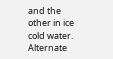and the other in ice cold water. Alternate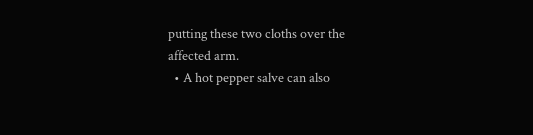putting these two cloths over the affected arm.
  • A hot pepper salve can also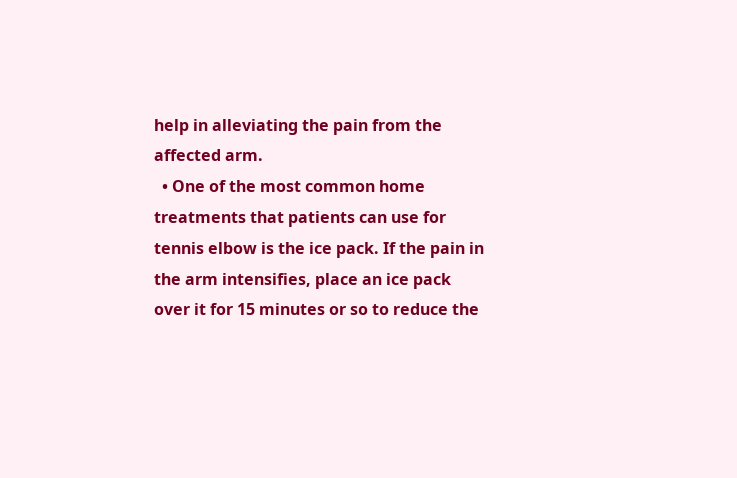help in alleviating the pain from the affected arm.
  • One of the most common home treatments that patients can use for tennis elbow is the ice pack. If the pain in the arm intensifies, place an ice pack over it for 15 minutes or so to reduce the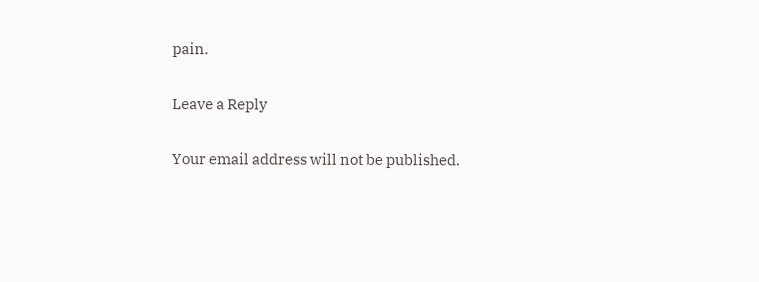pain.

Leave a Reply

Your email address will not be published.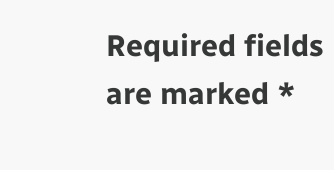Required fields are marked *